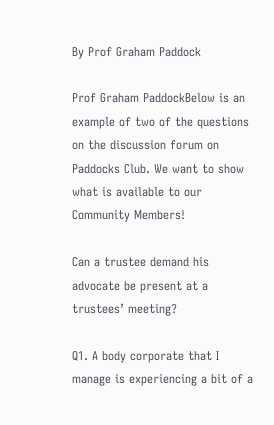By Prof Graham Paddock

Prof Graham PaddockBelow is an example of two of the questions on the discussion forum on Paddocks Club. We want to show what is available to our Community Members!

Can a trustee demand his advocate be present at a trustees’ meeting?

Q1. A body corporate that I manage is experiencing a bit of a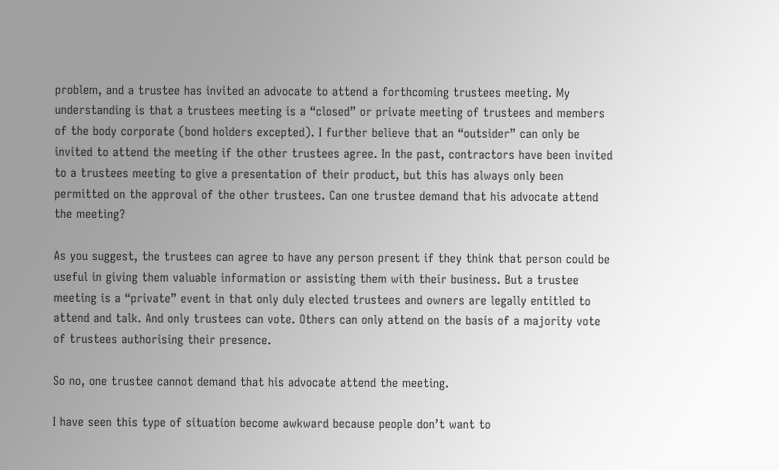problem, and a trustee has invited an advocate to attend a forthcoming trustees meeting. My understanding is that a trustees meeting is a “closed” or private meeting of trustees and members of the body corporate (bond holders excepted). I further believe that an “outsider” can only be invited to attend the meeting if the other trustees agree. In the past, contractors have been invited to a trustees meeting to give a presentation of their product, but this has always only been permitted on the approval of the other trustees. Can one trustee demand that his advocate attend the meeting?

As you suggest, the trustees can agree to have any person present if they think that person could be useful in giving them valuable information or assisting them with their business. But a trustee meeting is a “private” event in that only duly elected trustees and owners are legally entitled to attend and talk. And only trustees can vote. Others can only attend on the basis of a majority vote of trustees authorising their presence.

So no, one trustee cannot demand that his advocate attend the meeting.

I have seen this type of situation become awkward because people don’t want to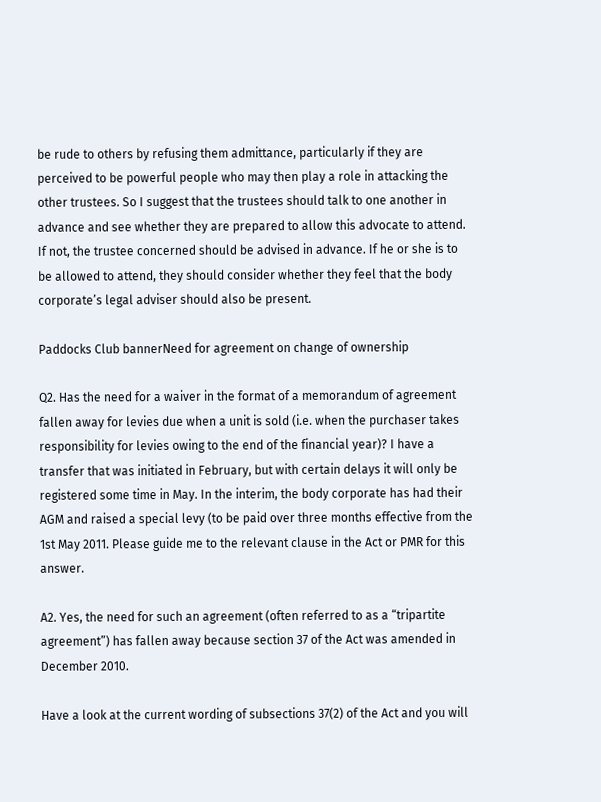be rude to others by refusing them admittance, particularly if they are perceived to be powerful people who may then play a role in attacking the other trustees. So I suggest that the trustees should talk to one another in advance and see whether they are prepared to allow this advocate to attend. If not, the trustee concerned should be advised in advance. If he or she is to be allowed to attend, they should consider whether they feel that the body corporate’s legal adviser should also be present.

Paddocks Club bannerNeed for agreement on change of ownership

Q2. Has the need for a waiver in the format of a memorandum of agreement fallen away for levies due when a unit is sold (i.e. when the purchaser takes responsibility for levies owing to the end of the financial year)? I have a transfer that was initiated in February, but with certain delays it will only be registered some time in May. In the interim, the body corporate has had their AGM and raised a special levy (to be paid over three months effective from the 1st May 2011. Please guide me to the relevant clause in the Act or PMR for this answer.

A2. Yes, the need for such an agreement (often referred to as a “tripartite agreement”) has fallen away because section 37 of the Act was amended in December 2010.

Have a look at the current wording of subsections 37(2) of the Act and you will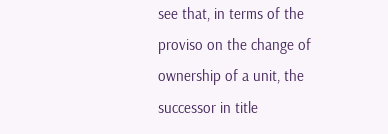see that, in terms of the proviso on the change of ownership of a unit, the successor in title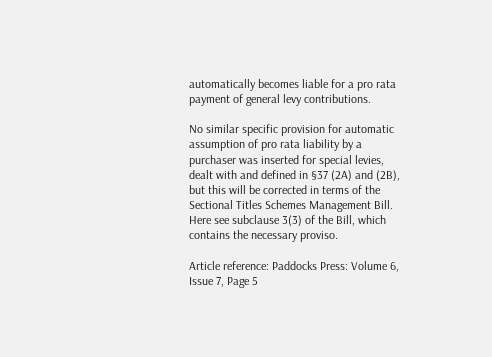automatically becomes liable for a pro rata payment of general levy contributions.

No similar specific provision for automatic assumption of pro rata liability by a purchaser was inserted for special levies, dealt with and defined in §37 (2A) and (2B), but this will be corrected in terms of the Sectional Titles Schemes Management Bill. Here see subclause 3(3) of the Bill, which contains the necessary proviso.

Article reference: Paddocks Press: Volume 6, Issue 7, Page 5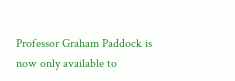Professor Graham Paddock is now only available to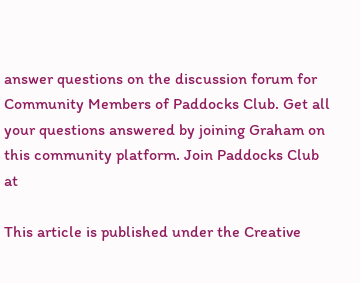answer questions on the discussion forum for Community Members of Paddocks Club. Get all your questions answered by joining Graham on this community platform. Join Paddocks Club at

This article is published under the Creative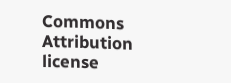Commons Attribution license